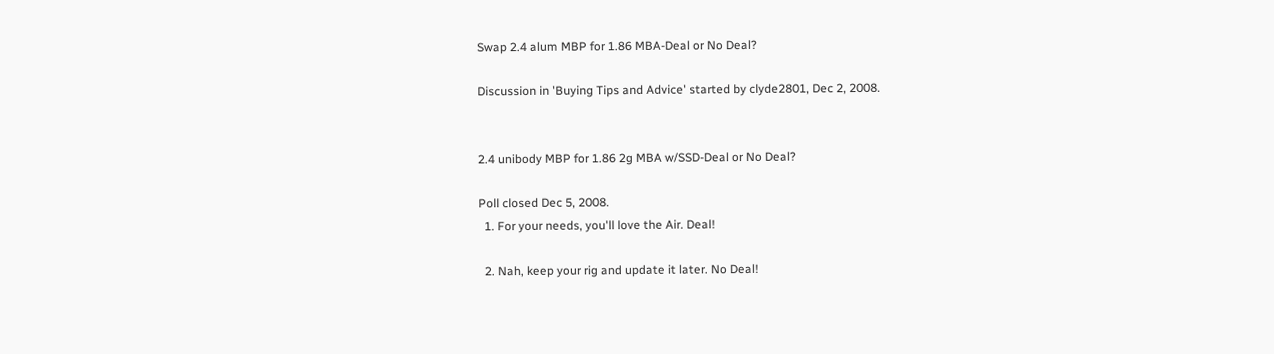Swap 2.4 alum MBP for 1.86 MBA-Deal or No Deal?

Discussion in 'Buying Tips and Advice' started by clyde2801, Dec 2, 2008.


2.4 unibody MBP for 1.86 2g MBA w/SSD-Deal or No Deal?

Poll closed Dec 5, 2008.
  1. For your needs, you'll love the Air. Deal!

  2. Nah, keep your rig and update it later. No Deal!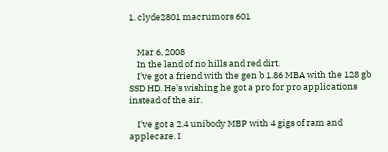1. clyde2801 macrumors 601


    Mar 6, 2008
    In the land of no hills and red dirt.
    I've got a friend with the gen b 1.86 MBA with the 128 gb SSD HD. He's wishing he got a pro for pro applications instead of the air.

    I've got a 2.4 unibody MBP with 4 gigs of ram and applecare. I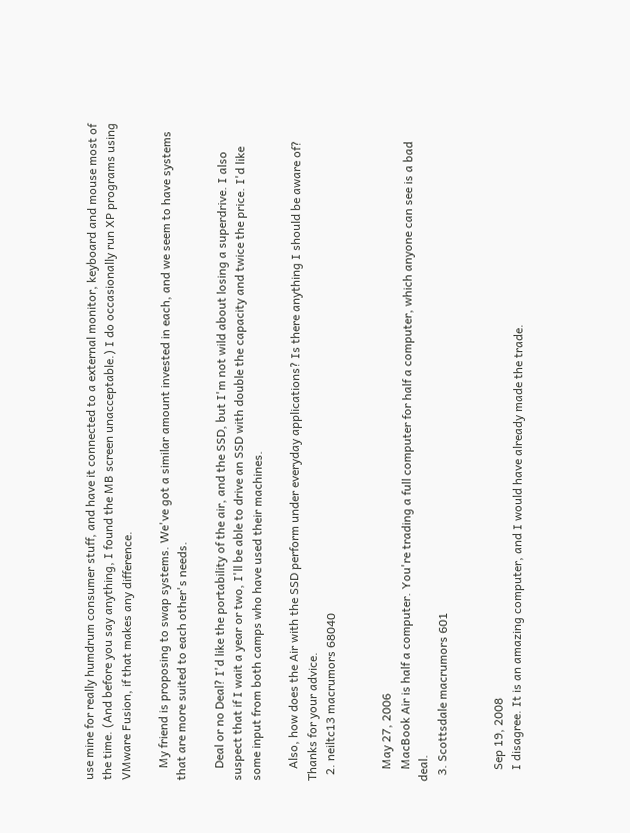use mine for really humdrum consumer stuff, and have it connected to a external monitor, keyboard and mouse most of the time. (And before you say anything, I found the MB screen unacceptable.) I do occasionally run XP programs using VMware Fusion, if that makes any difference.

    My friend is proposing to swap systems. We've got a similar amount invested in each, and we seem to have systems that are more suited to each other's needs.

    Deal or no Deal? I'd like the portability of the air, and the SSD, but I'm not wild about losing a superdrive. I also suspect that if I wait a year or two, I'll be able to drive an SSD with double the capacity and twice the price. I'd like some input from both camps who have used their machines.

    Also, how does the Air with the SSD perform under everyday applications? Is there anything I should be aware of? Thanks for your advice.
  2. neiltc13 macrumors 68040


    May 27, 2006
    MacBook Air is half a computer. You're trading a full computer for half a computer, which anyone can see is a bad deal.
  3. Scottsdale macrumors 601


    Sep 19, 2008
    I disagree. It is an amazing computer, and I would have already made the trade.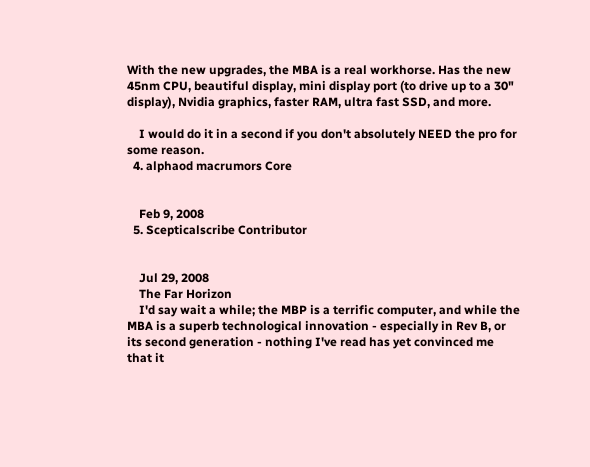With the new upgrades, the MBA is a real workhorse. Has the new 45nm CPU, beautiful display, mini display port (to drive up to a 30" display), Nvidia graphics, faster RAM, ultra fast SSD, and more.

    I would do it in a second if you don't absolutely NEED the pro for some reason.
  4. alphaod macrumors Core


    Feb 9, 2008
  5. Scepticalscribe Contributor


    Jul 29, 2008
    The Far Horizon
    I'd say wait a while; the MBP is a terrific computer, and while the MBA is a superb technological innovation - especially in Rev B, or its second generation - nothing I've read has yet convinced me that it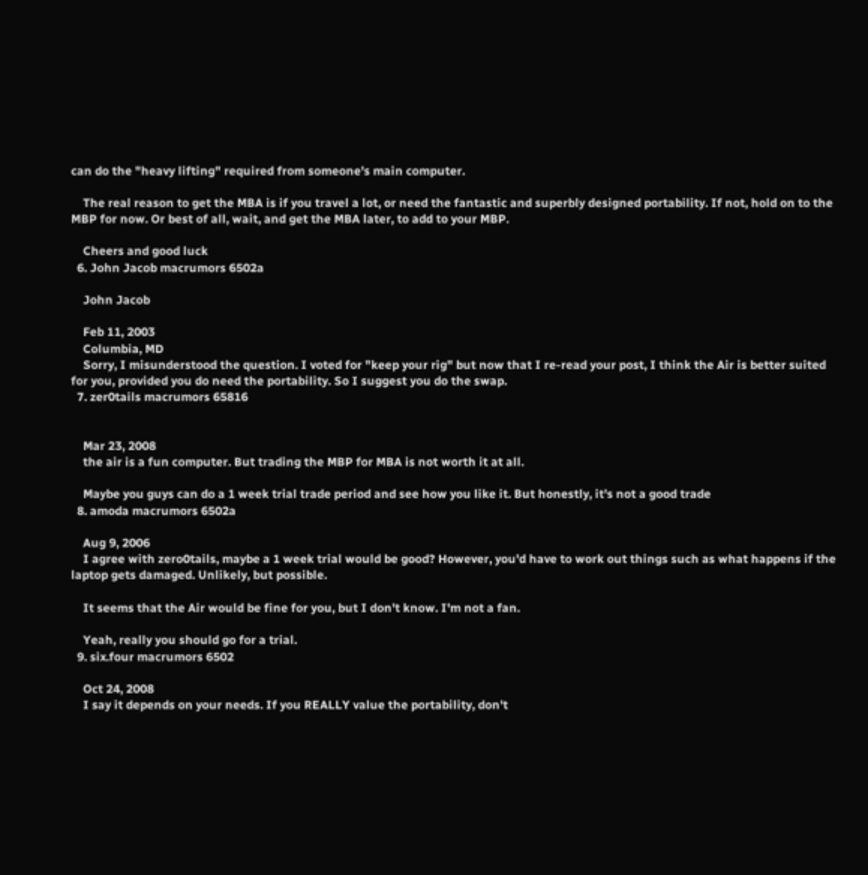can do the "heavy lifting" required from someone's main computer.

    The real reason to get the MBA is if you travel a lot, or need the fantastic and superbly designed portability. If not, hold on to the MBP for now. Or best of all, wait, and get the MBA later, to add to your MBP.

    Cheers and good luck
  6. John Jacob macrumors 6502a

    John Jacob

    Feb 11, 2003
    Columbia, MD
    Sorry, I misunderstood the question. I voted for "keep your rig" but now that I re-read your post, I think the Air is better suited for you, provided you do need the portability. So I suggest you do the swap.
  7. zer0tails macrumors 65816


    Mar 23, 2008
    the air is a fun computer. But trading the MBP for MBA is not worth it at all.

    Maybe you guys can do a 1 week trial trade period and see how you like it. But honestly, it's not a good trade
  8. amoda macrumors 6502a

    Aug 9, 2006
    I agree with zero0tails, maybe a 1 week trial would be good? However, you'd have to work out things such as what happens if the laptop gets damaged. Unlikely, but possible.

    It seems that the Air would be fine for you, but I don't know. I'm not a fan.

    Yeah, really you should go for a trial.
  9. six.four macrumors 6502

    Oct 24, 2008
    I say it depends on your needs. If you REALLY value the portability, don't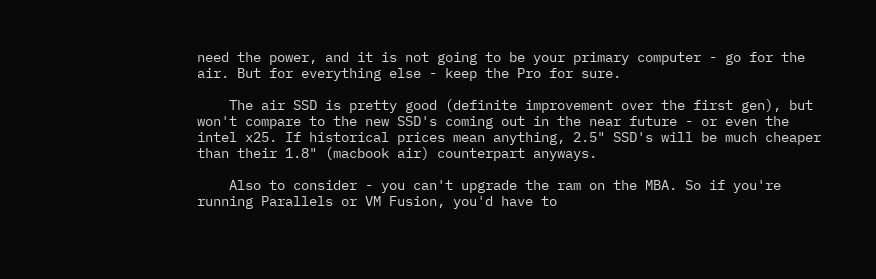need the power, and it is not going to be your primary computer - go for the air. But for everything else - keep the Pro for sure.

    The air SSD is pretty good (definite improvement over the first gen), but won't compare to the new SSD's coming out in the near future - or even the intel x25. If historical prices mean anything, 2.5" SSD's will be much cheaper than their 1.8" (macbook air) counterpart anyways.

    Also to consider - you can't upgrade the ram on the MBA. So if you're running Parallels or VM Fusion, you'd have to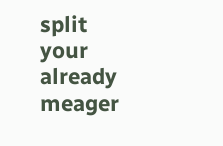split your already meager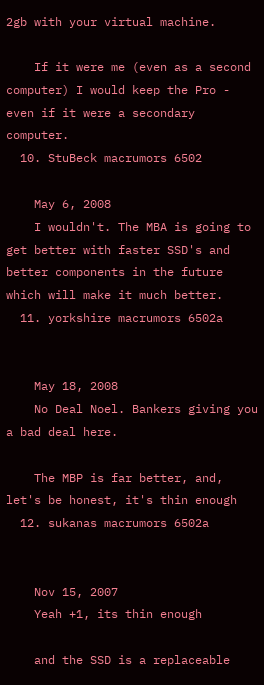2gb with your virtual machine.

    If it were me (even as a second computer) I would keep the Pro - even if it were a secondary computer.
  10. StuBeck macrumors 6502

    May 6, 2008
    I wouldn't. The MBA is going to get better with faster SSD's and better components in the future which will make it much better.
  11. yorkshire macrumors 6502a


    May 18, 2008
    No Deal Noel. Bankers giving you a bad deal here.

    The MBP is far better, and, let's be honest, it's thin enough
  12. sukanas macrumors 6502a


    Nov 15, 2007
    Yeah +1, its thin enough

    and the SSD is a replaceable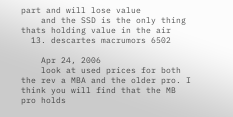part and will lose value
    and the SSD is the only thing thats holding value in the air
  13. descartes macrumors 6502

    Apr 24, 2006
    look at used prices for both the rev a MBA and the older pro. I think you will find that the MB pro holds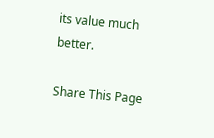its value much better.

Share This Page